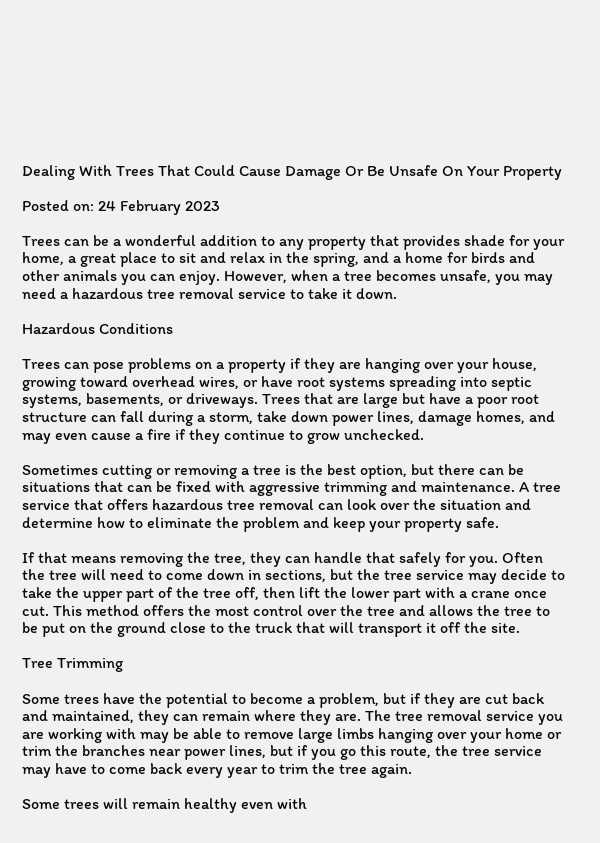Dealing With Trees That Could Cause Damage Or Be Unsafe On Your Property

Posted on: 24 February 2023

Trees can be a wonderful addition to any property that provides shade for your home, a great place to sit and relax in the spring, and a home for birds and other animals you can enjoy. However, when a tree becomes unsafe, you may need a hazardous tree removal service to take it down.

Hazardous Conditions

Trees can pose problems on a property if they are hanging over your house, growing toward overhead wires, or have root systems spreading into septic systems, basements, or driveways. Trees that are large but have a poor root structure can fall during a storm, take down power lines, damage homes, and may even cause a fire if they continue to grow unchecked.

Sometimes cutting or removing a tree is the best option, but there can be situations that can be fixed with aggressive trimming and maintenance. A tree service that offers hazardous tree removal can look over the situation and determine how to eliminate the problem and keep your property safe.

If that means removing the tree, they can handle that safely for you. Often the tree will need to come down in sections, but the tree service may decide to take the upper part of the tree off, then lift the lower part with a crane once cut. This method offers the most control over the tree and allows the tree to be put on the ground close to the truck that will transport it off the site.

Tree Trimming

Some trees have the potential to become a problem, but if they are cut back and maintained, they can remain where they are. The tree removal service you are working with may be able to remove large limbs hanging over your home or trim the branches near power lines, but if you go this route, the tree service may have to come back every year to trim the tree again.

Some trees will remain healthy even with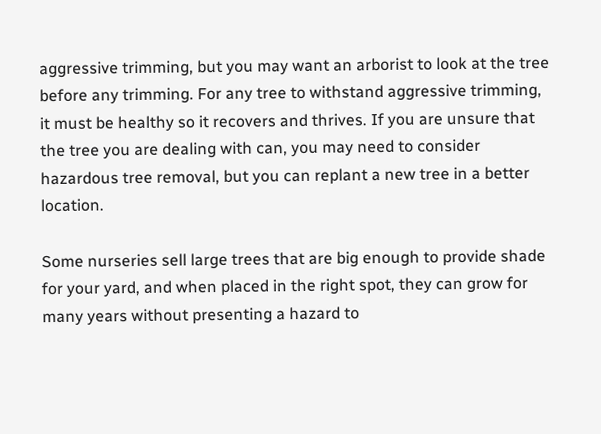aggressive trimming, but you may want an arborist to look at the tree before any trimming. For any tree to withstand aggressive trimming, it must be healthy so it recovers and thrives. If you are unsure that the tree you are dealing with can, you may need to consider hazardous tree removal, but you can replant a new tree in a better location.

Some nurseries sell large trees that are big enough to provide shade for your yard, and when placed in the right spot, they can grow for many years without presenting a hazard to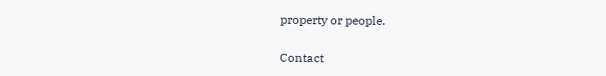property or people.

Contact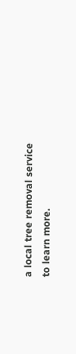a local tree removal service to learn more.